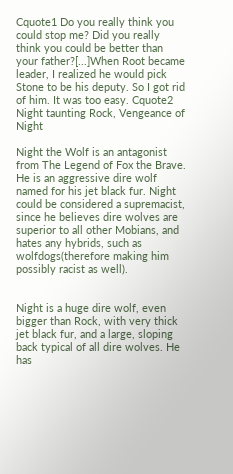Cquote1 Do you really think you could stop me? Did you really think you could be better than your father?[...]When Root became leader, I realized he would pick Stone to be his deputy. So I got rid of him. It was too easy. Cquote2
Night taunting Rock, Vengeance of Night

Night the Wolf is an antagonist from The Legend of Fox the Brave. He is an aggressive dire wolf named for his jet black fur. Night could be considered a supremacist, since he believes dire wolves are superior to all other Mobians, and hates any hybrids, such as wolfdogs(therefore making him possibly racist as well).


Night is a huge dire wolf, even bigger than Rock, with very thick jet black fur, and a large, sloping back typical of all dire wolves. He has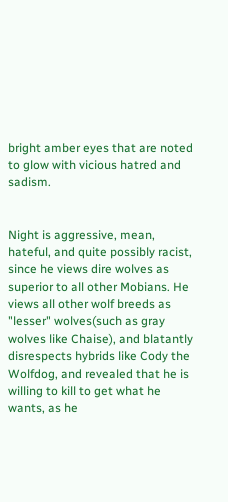bright amber eyes that are noted to glow with vicious hatred and sadism.


Night is aggressive, mean, hateful, and quite possibly racist, since he views dire wolves as superior to all other Mobians. He views all other wolf breeds as "lesser" wolves(such as gray wolves like Chaise), and blatantly disrespects hybrids like Cody the Wolfdog, and revealed that he is willing to kill to get what he wants, as he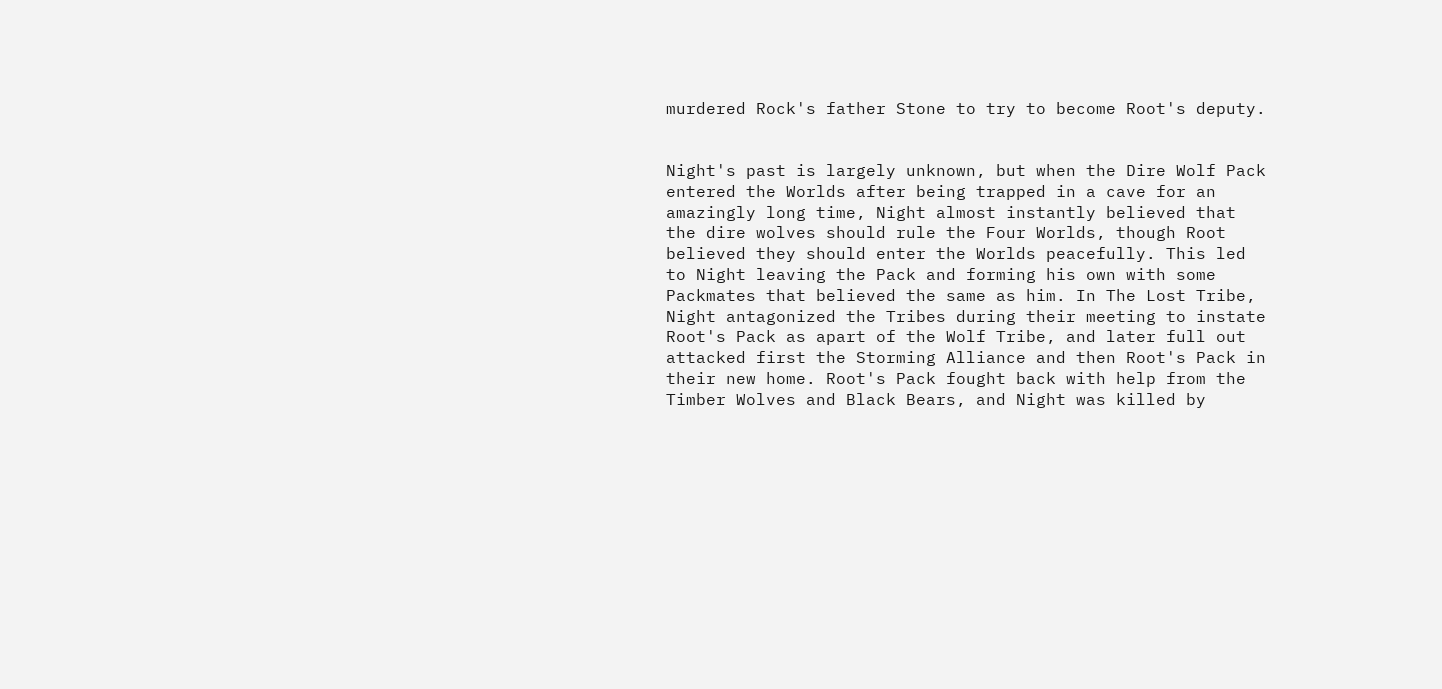murdered Rock's father Stone to try to become Root's deputy.


Night's past is largely unknown, but when the Dire Wolf Pack entered the Worlds after being trapped in a cave for an amazingly long time, Night almost instantly believed that the dire wolves should rule the Four Worlds, though Root believed they should enter the Worlds peacefully. This led to Night leaving the Pack and forming his own with some Packmates that believed the same as him. In The Lost Tribe, Night antagonized the Tribes during their meeting to instate Root's Pack as apart of the Wolf Tribe, and later full out attacked first the Storming Alliance and then Root's Pack in their new home. Root's Pack fought back with help from the Timber Wolves and Black Bears, and Night was killed by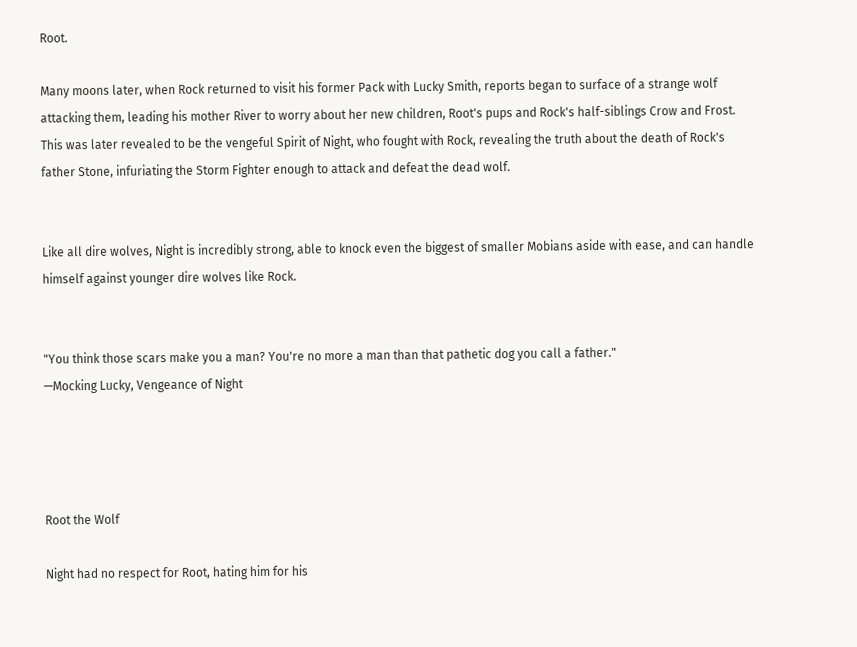Root.

Many moons later, when Rock returned to visit his former Pack with Lucky Smith, reports began to surface of a strange wolf attacking them, leading his mother River to worry about her new children, Root's pups and Rock's half-siblings Crow and Frost. This was later revealed to be the vengeful Spirit of Night, who fought with Rock, revealing the truth about the death of Rock's father Stone, infuriating the Storm Fighter enough to attack and defeat the dead wolf.


Like all dire wolves, Night is incredibly strong, able to knock even the biggest of smaller Mobians aside with ease, and can handle himself against younger dire wolves like Rock.


"You think those scars make you a man? You're no more a man than that pathetic dog you call a father."
—Mocking Lucky, Vengeance of Night




Root the Wolf

Night had no respect for Root, hating him for his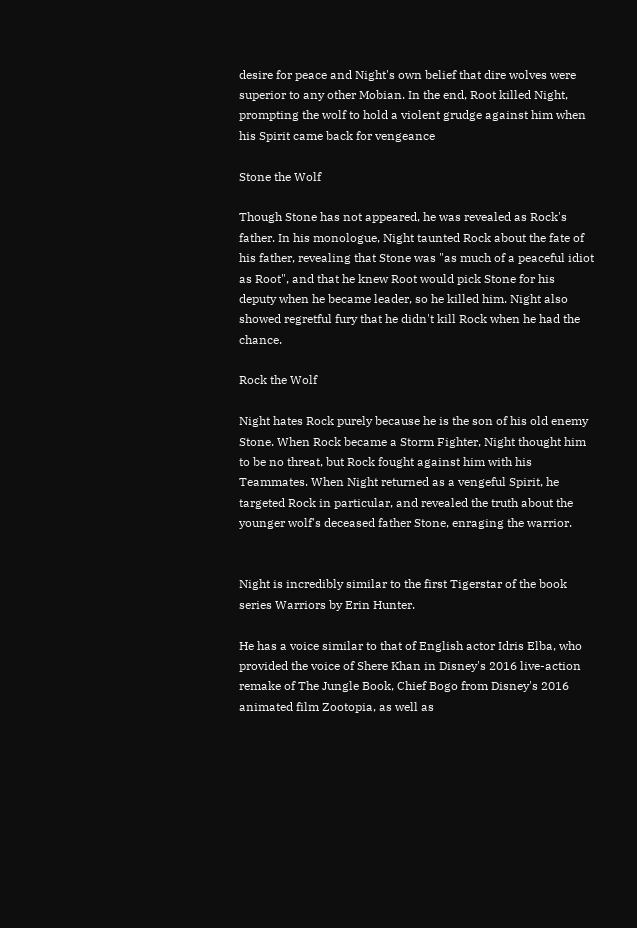desire for peace and Night's own belief that dire wolves were superior to any other Mobian. In the end, Root killed Night, prompting the wolf to hold a violent grudge against him when his Spirit came back for vengeance

Stone the Wolf

Though Stone has not appeared, he was revealed as Rock's father. In his monologue, Night taunted Rock about the fate of his father, revealing that Stone was "as much of a peaceful idiot as Root", and that he knew Root would pick Stone for his deputy when he became leader, so he killed him. Night also showed regretful fury that he didn't kill Rock when he had the chance.

Rock the Wolf

Night hates Rock purely because he is the son of his old enemy Stone. When Rock became a Storm Fighter, Night thought him to be no threat, but Rock fought against him with his Teammates. When Night returned as a vengeful Spirit, he targeted Rock in particular, and revealed the truth about the younger wolf's deceased father Stone, enraging the warrior.


Night is incredibly similar to the first Tigerstar of the book series Warriors by Erin Hunter.

He has a voice similar to that of English actor Idris Elba, who provided the voice of Shere Khan in Disney's 2016 live-action remake of The Jungle Book, Chief Bogo from Disney's 2016 animated film Zootopia, as well as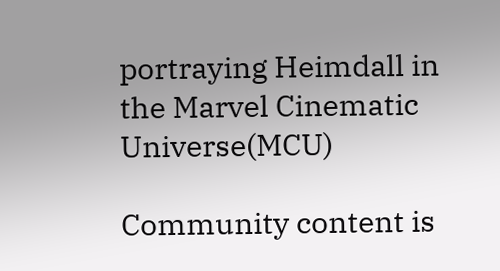portraying Heimdall in the Marvel Cinematic Universe(MCU)

Community content is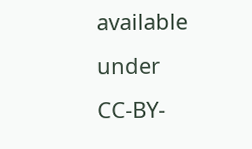available under CC-BY-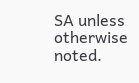SA unless otherwise noted.